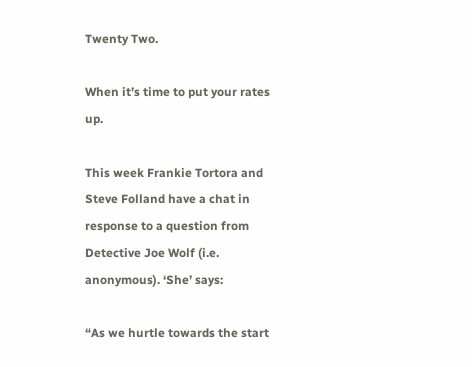Twenty Two.

When it’s time to put your rates up.

This week Frankie Tortora and Steve Folland have a chat in response to a question from Detective Joe Wolf (i.e. anonymous). ‘She’ says:

“As we hurtle towards the start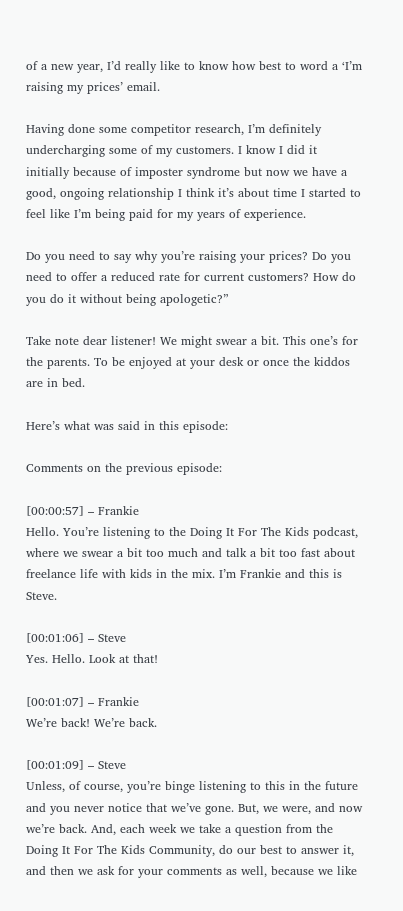of a new year, I’d really like to know how best to word a ‘I’m raising my prices’ email.

Having done some competitor research, I’m definitely undercharging some of my customers. I know I did it initially because of imposter syndrome but now we have a good, ongoing relationship I think it’s about time I started to feel like I’m being paid for my years of experience.

Do you need to say why you’re raising your prices? Do you need to offer a reduced rate for current customers? How do you do it without being apologetic?”

Take note dear listener! We might swear a bit. This one’s for the parents. To be enjoyed at your desk or once the kiddos are in bed.

Here’s what was said in this episode:

Comments on the previous episode:

[00:00:57] – Frankie
Hello. You’re listening to the Doing It For The Kids podcast, where we swear a bit too much and talk a bit too fast about freelance life with kids in the mix. I’m Frankie and this is Steve.

[00:01:06] – Steve
Yes. Hello. Look at that!

[00:01:07] – Frankie
We’re back! We’re back.

[00:01:09] – Steve
Unless, of course, you’re binge listening to this in the future and you never notice that we’ve gone. But, we were, and now we’re back. And, each week we take a question from the Doing It For The Kids Community, do our best to answer it, and then we ask for your comments as well, because we like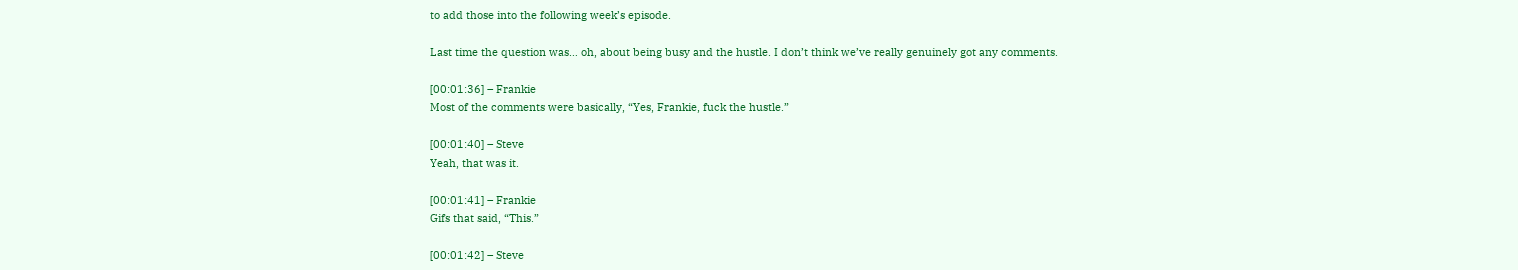to add those into the following week’s episode.

Last time the question was… oh, about being busy and the hustle. I don’t think we’ve really genuinely got any comments.

[00:01:36] – Frankie
Most of the comments were basically, “Yes, Frankie, fuck the hustle.”

[00:01:40] – Steve
Yeah, that was it.

[00:01:41] – Frankie
Gifs that said, “This.”

[00:01:42] – Steve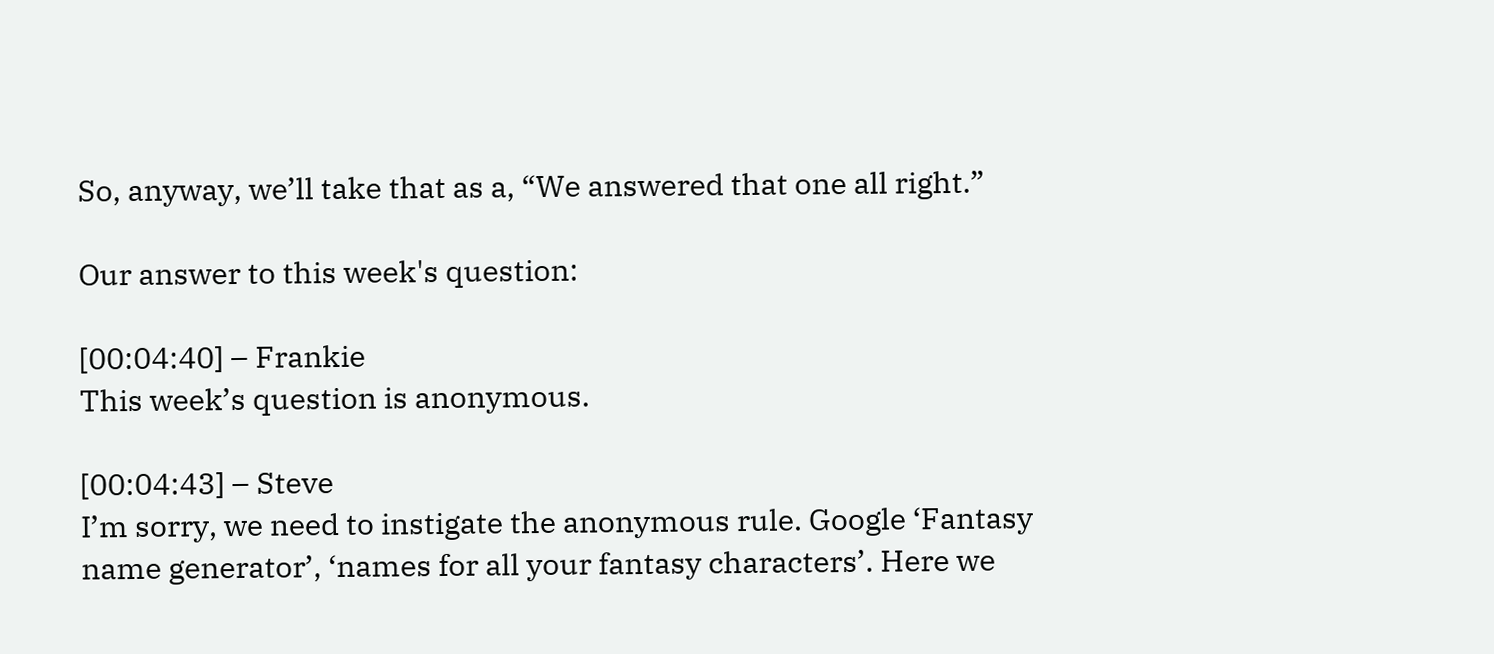So, anyway, we’ll take that as a, “We answered that one all right.”

Our answer to this week's question:

[00:04:40] – Frankie
This week’s question is anonymous.

[00:04:43] – Steve
I’m sorry, we need to instigate the anonymous rule. Google ‘Fantasy name generator’, ‘names for all your fantasy characters’. Here we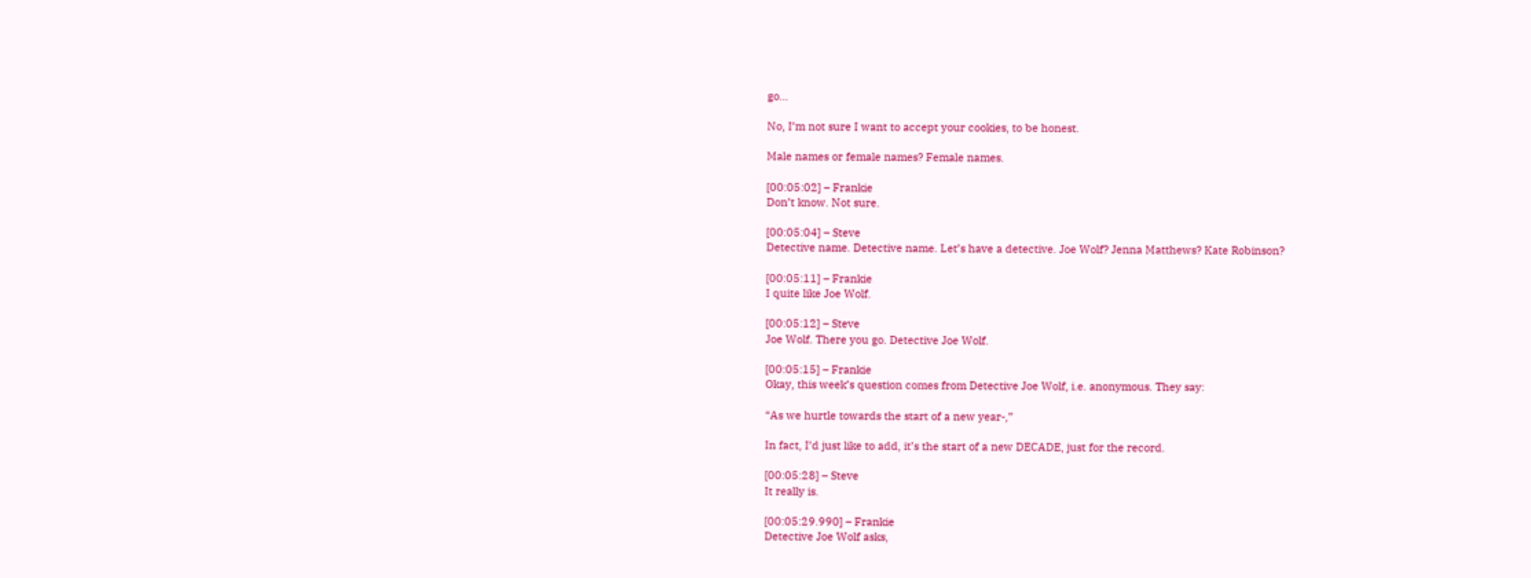go…

No, I’m not sure I want to accept your cookies, to be honest.

Male names or female names? Female names.

[00:05:02] – Frankie
Don’t know. Not sure.

[00:05:04] – Steve
Detective name. Detective name. Let’s have a detective. Joe Wolf? Jenna Matthews? Kate Robinson?

[00:05:11] – Frankie
I quite like Joe Wolf.

[00:05:12] – Steve
Joe Wolf. There you go. Detective Joe Wolf.

[00:05:15] – Frankie
Okay, this week’s question comes from Detective Joe Wolf, i.e. anonymous. They say:

“As we hurtle towards the start of a new year-,”

In fact, I’d just like to add, it’s the start of a new DECADE, just for the record.

[00:05:28] – Steve
It really is.

[00:05:29.990] – Frankie
Detective Joe Wolf asks,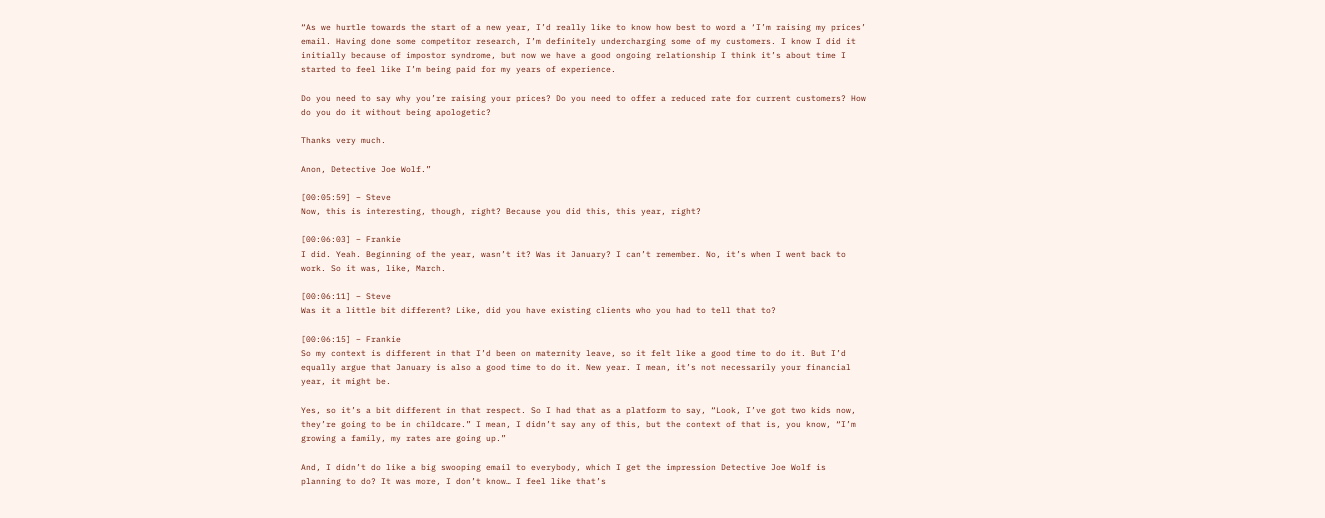“As we hurtle towards the start of a new year, I’d really like to know how best to word a ‘I’m raising my prices’ email. Having done some competitor research, I’m definitely undercharging some of my customers. I know I did it initially because of impostor syndrome, but now we have a good ongoing relationship I think it’s about time I started to feel like I’m being paid for my years of experience.

Do you need to say why you’re raising your prices? Do you need to offer a reduced rate for current customers? How do you do it without being apologetic?

Thanks very much.

Anon, Detective Joe Wolf.”

[00:05:59] – Steve
Now, this is interesting, though, right? Because you did this, this year, right?

[00:06:03] – Frankie
I did. Yeah. Beginning of the year, wasn’t it? Was it January? I can’t remember. No, it’s when I went back to work. So it was, like, March.

[00:06:11] – Steve
Was it a little bit different? Like, did you have existing clients who you had to tell that to?

[00:06:15] – Frankie
So my context is different in that I’d been on maternity leave, so it felt like a good time to do it. But I’d equally argue that January is also a good time to do it. New year. I mean, it’s not necessarily your financial year, it might be.

Yes, so it’s a bit different in that respect. So I had that as a platform to say, “Look, I’ve got two kids now, they’re going to be in childcare.” I mean, I didn’t say any of this, but the context of that is, you know, “I’m growing a family, my rates are going up.”

And, I didn’t do like a big swooping email to everybody, which I get the impression Detective Joe Wolf is planning to do? It was more, I don’t know… I feel like that’s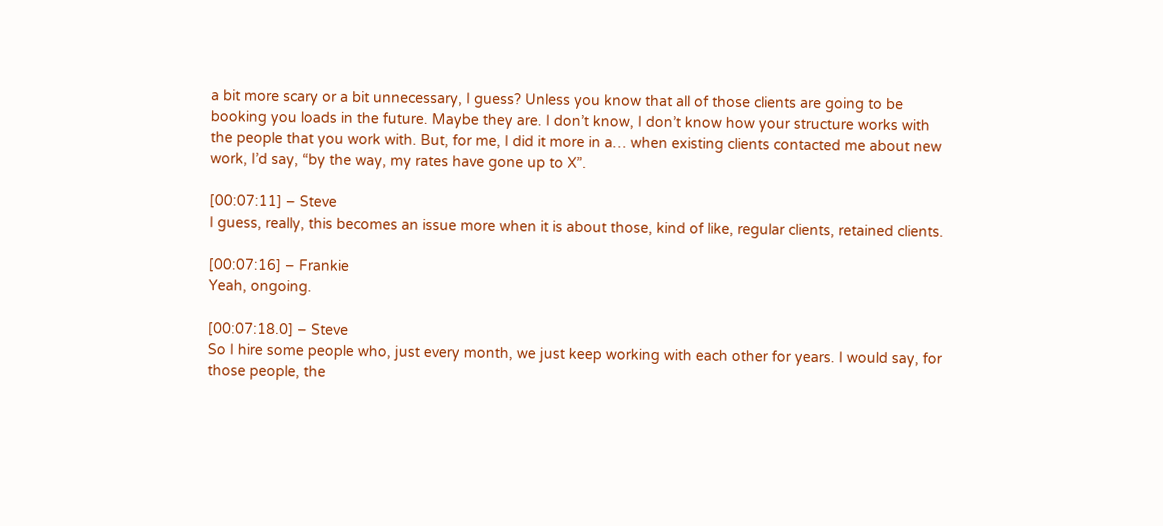a bit more scary or a bit unnecessary, I guess? Unless you know that all of those clients are going to be booking you loads in the future. Maybe they are. I don’t know, I don’t know how your structure works with the people that you work with. But, for me, I did it more in a… when existing clients contacted me about new work, I’d say, “by the way, my rates have gone up to X”.

[00:07:11] – Steve
I guess, really, this becomes an issue more when it is about those, kind of like, regular clients, retained clients.

[00:07:16] – Frankie
Yeah, ongoing.

[00:07:18.0] – Steve
So I hire some people who, just every month, we just keep working with each other for years. I would say, for those people, the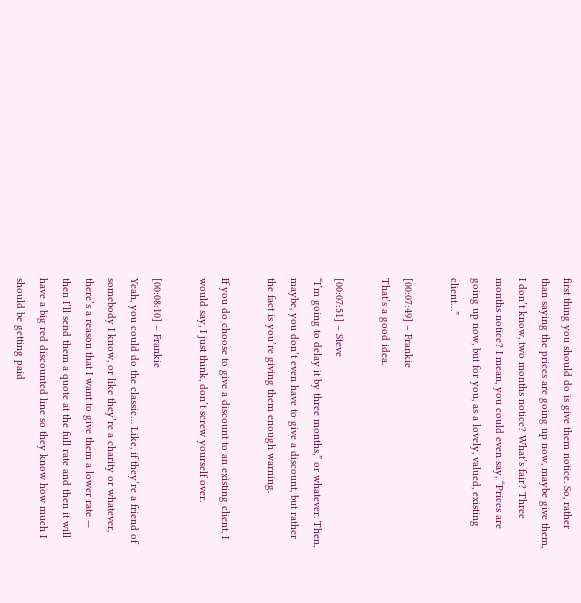first thing you should do is give them notice. So, rather than saying the prices are going up now, maybe give them, I don’t know, two months notice? What’s fair? Three months notice? I mean, you could even say, “Prices are going up now, but for you, as a lovely, valued, existing client…”

[00:07:49] – Frankie
That’s a good idea.

[00:07:51] – Steve
“I’m going to delay it by three months,” or whatever. Then, maybe, you don’t even have to give a discount, but rather the fact is you’re giving them enough warning.

If you do choose to give a discount to an existing client, I would say, I just think, don’t screw yourself over.

[00:08:10] – Frankie
Yeah, you could do the classic… Like, if they’re a friend of somebody I know, or like they’re a charity or whatever, there’s a reason that I want to give them a lower rate — then I’ll send them a quote at the full rate and then it will have a big red discounted line so they know how much I should be getting paid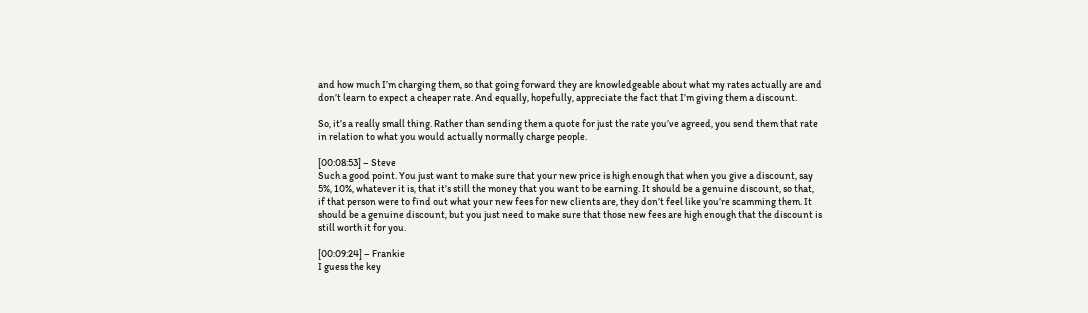and how much I’m charging them, so that going forward they are knowledgeable about what my rates actually are and don’t learn to expect a cheaper rate. And equally, hopefully, appreciate the fact that I’m giving them a discount.

So, it’s a really small thing. Rather than sending them a quote for just the rate you’ve agreed, you send them that rate in relation to what you would actually normally charge people.

[00:08:53] – Steve
Such a good point. You just want to make sure that your new price is high enough that when you give a discount, say 5%, 10%, whatever it is, that it’s still the money that you want to be earning. It should be a genuine discount, so that, if that person were to find out what your new fees for new clients are, they don’t feel like you’re scamming them. It should be a genuine discount, but you just need to make sure that those new fees are high enough that the discount is still worth it for you.

[00:09:24] – Frankie
I guess the key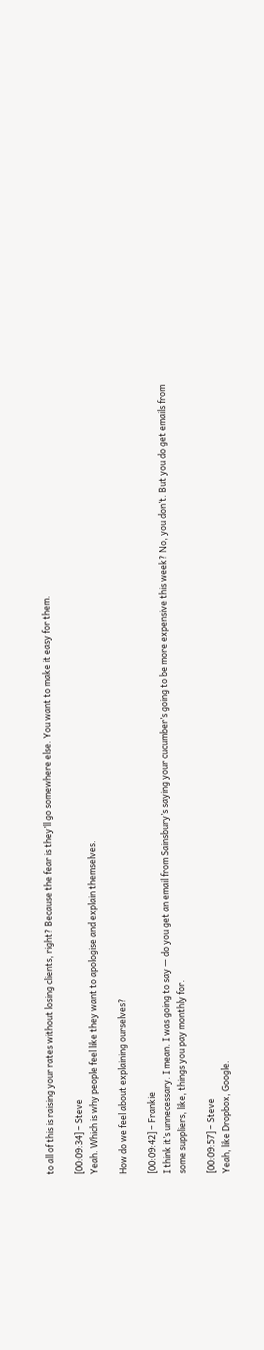to all of this is raising your rates without losing clients, right? Because the fear is they’ll go somewhere else. You want to make it easy for them.

[00:09:34] – Steve
Yeah. Which is why people feel like they want to apologise and explain themselves.

How do we feel about explaining ourselves?

[00:09:42] – Frankie
I think it’s unnecessary. I mean. I was going to say — do you get an email from Sainsbury’s saying your cucumber’s going to be more expensive this week? No, you don’t. But you do get emails from some suppliers, like, things you pay monthly for.

[00:09:57] – Steve
Yeah, like Dropbox, Google.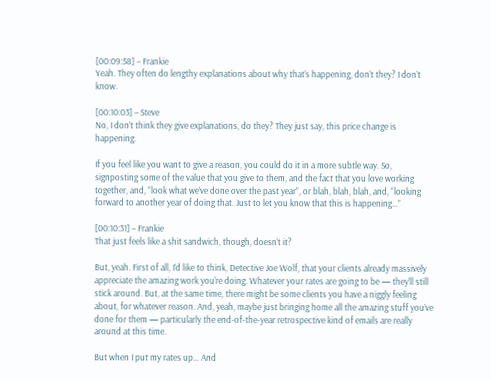[00:09:58] – Frankie
Yeah. They often do lengthy explanations about why that’s happening, don’t they? I don’t know.

[00:10:03] – Steve
No, I don’t think they give explanations, do they? They just say, this price change is happening.

If you feel like you want to give a reason, you could do it in a more subtle way. So, signposting some of the value that you give to them, and the fact that you love working together, and, “look what we’ve done over the past year”, or blah, blah, blah, and, “looking forward to another year of doing that. Just to let you know that this is happening…”

[00:10:31] – Frankie
That just feels like a shit sandwich, though, doesn’t it?

But, yeah. First of all, I’d like to think, Detective Joe Wolf, that your clients already massively appreciate the amazing work you’re doing. Whatever your rates are going to be — they’ll still stick around. But, at the same time, there might be some clients you have a niggly feeling about, for whatever reason. And, yeah, maybe just bringing home all the amazing stuff you’ve done for them — particularly the end-of-the-year retrospective kind of emails are really around at this time.

But when I put my rates up… And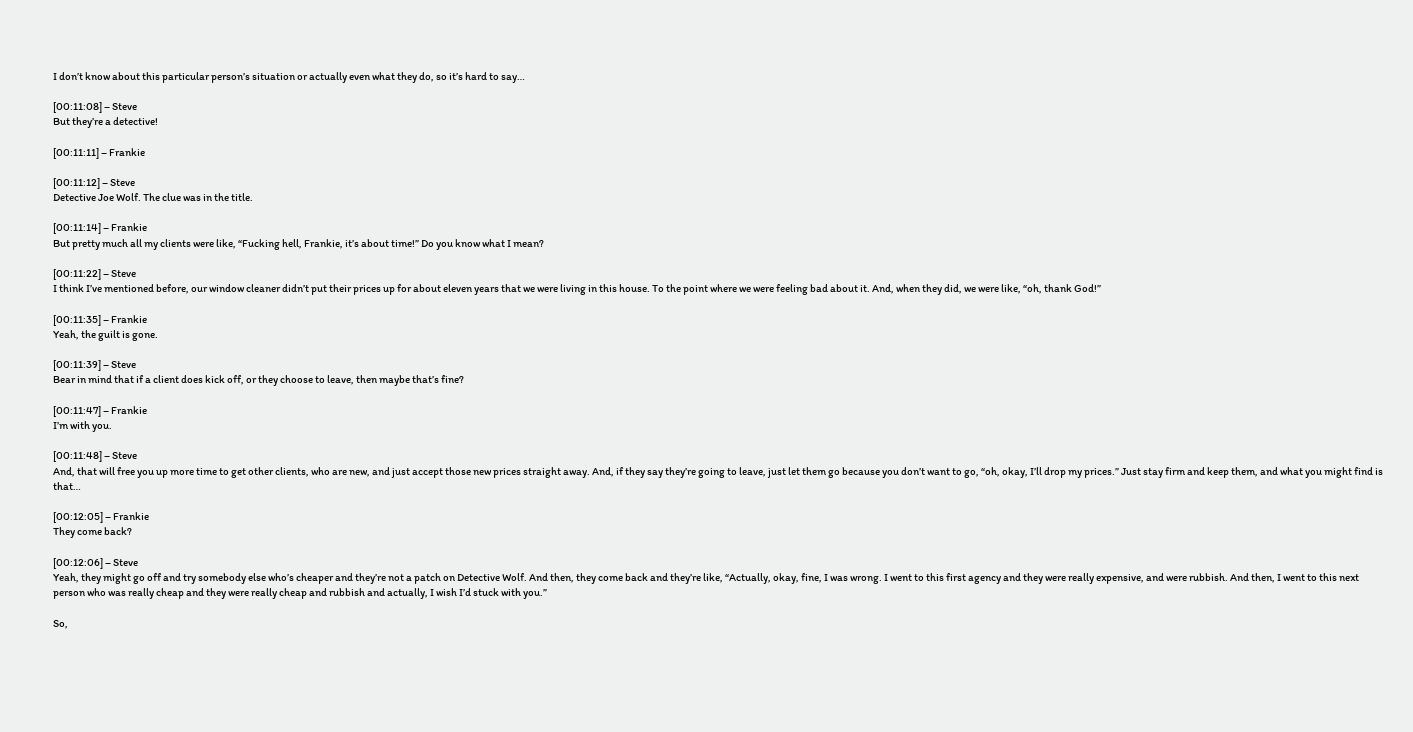I don’t know about this particular person’s situation or actually even what they do, so it’s hard to say…

[00:11:08] – Steve
But they’re a detective!

[00:11:11] – Frankie

[00:11:12] – Steve
Detective Joe Wolf. The clue was in the title.

[00:11:14] – Frankie
But pretty much all my clients were like, “Fucking hell, Frankie, it’s about time!” Do you know what I mean?

[00:11:22] – Steve
I think I’ve mentioned before, our window cleaner didn’t put their prices up for about eleven years that we were living in this house. To the point where we were feeling bad about it. And, when they did, we were like, “oh, thank God!”

[00:11:35] – Frankie
Yeah, the guilt is gone.

[00:11:39] – Steve
Bear in mind that if a client does kick off, or they choose to leave, then maybe that’s fine?

[00:11:47] – Frankie
I’m with you.

[00:11:48] – Steve
And, that will free you up more time to get other clients, who are new, and just accept those new prices straight away. And, if they say they’re going to leave, just let them go because you don’t want to go, “oh, okay, I’ll drop my prices.” Just stay firm and keep them, and what you might find is that…

[00:12:05] – Frankie
They come back?

[00:12:06] – Steve
Yeah, they might go off and try somebody else who’s cheaper and they’re not a patch on Detective Wolf. And then, they come back and they’re like, “Actually, okay, fine, I was wrong. I went to this first agency and they were really expensive, and were rubbish. And then, I went to this next person who was really cheap and they were really cheap and rubbish and actually, I wish I’d stuck with you.”

So,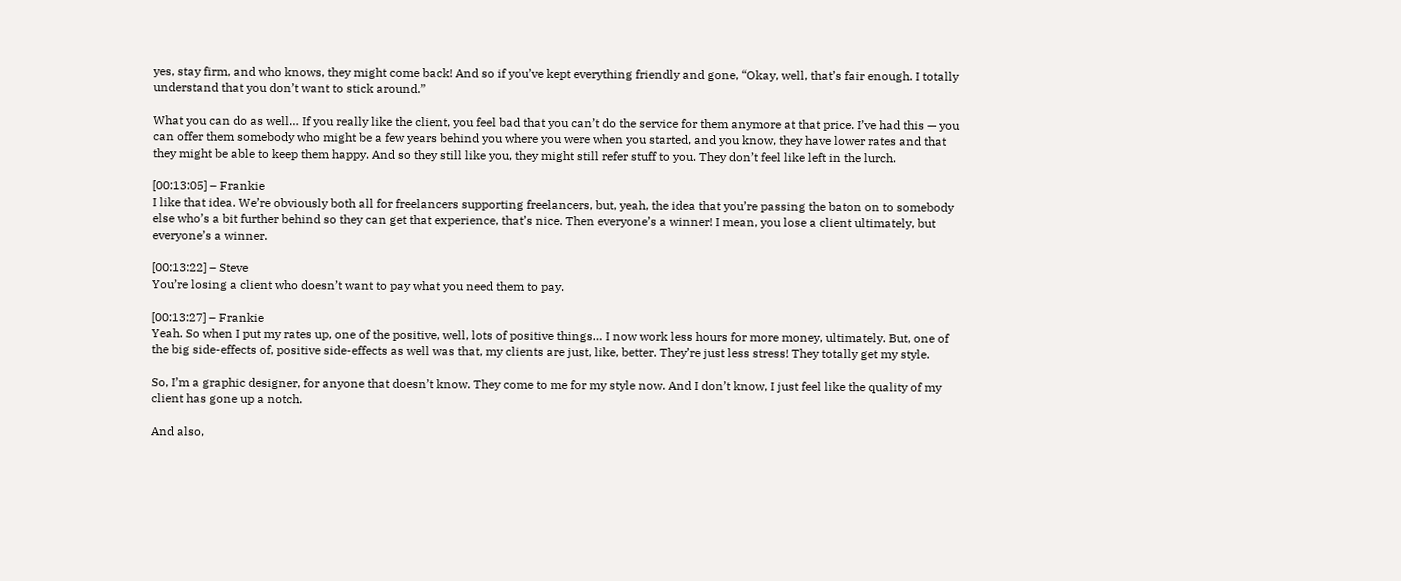yes, stay firm, and who knows, they might come back! And so if you’ve kept everything friendly and gone, “Okay, well, that’s fair enough. I totally understand that you don’t want to stick around.”

What you can do as well… If you really like the client, you feel bad that you can’t do the service for them anymore at that price. I’ve had this — you can offer them somebody who might be a few years behind you where you were when you started, and you know, they have lower rates and that they might be able to keep them happy. And so they still like you, they might still refer stuff to you. They don’t feel like left in the lurch.

[00:13:05] – Frankie
I like that idea. We’re obviously both all for freelancers supporting freelancers, but, yeah, the idea that you’re passing the baton on to somebody else who’s a bit further behind so they can get that experience, that’s nice. Then everyone’s a winner! I mean, you lose a client ultimately, but everyone’s a winner.

[00:13:22] – Steve
You’re losing a client who doesn’t want to pay what you need them to pay.

[00:13:27] – Frankie
Yeah. So when I put my rates up, one of the positive, well, lots of positive things… I now work less hours for more money, ultimately. But, one of the big side-effects of, positive side-effects as well was that, my clients are just, like, better. They’re just less stress! They totally get my style.

So, I’m a graphic designer, for anyone that doesn’t know. They come to me for my style now. And I don’t know, I just feel like the quality of my client has gone up a notch.

And also,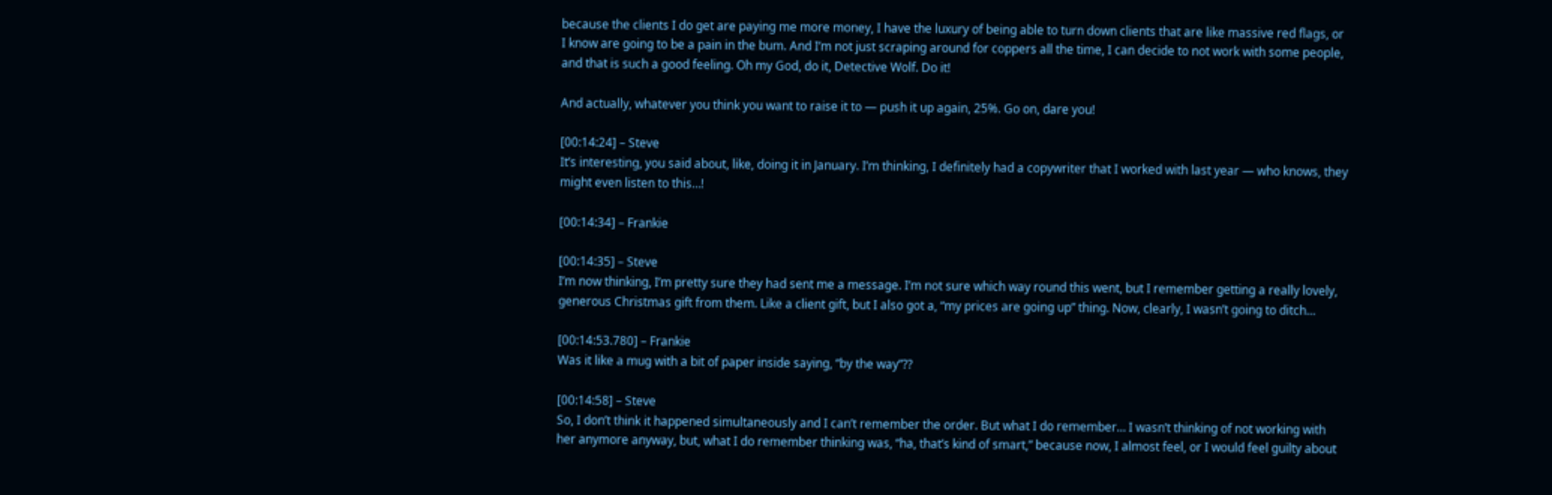because the clients I do get are paying me more money, I have the luxury of being able to turn down clients that are like massive red flags, or I know are going to be a pain in the bum. And I’m not just scraping around for coppers all the time, I can decide to not work with some people, and that is such a good feeling. Oh my God, do it, Detective Wolf. Do it!

And actually, whatever you think you want to raise it to — push it up again, 25%. Go on, dare you!

[00:14:24] – Steve
It’s interesting, you said about, like, doing it in January. I’m thinking, I definitely had a copywriter that I worked with last year — who knows, they might even listen to this…!

[00:14:34] – Frankie

[00:14:35] – Steve
I’m now thinking, I’m pretty sure they had sent me a message. I’m not sure which way round this went, but I remember getting a really lovely, generous Christmas gift from them. Like a client gift, but I also got a, “my prices are going up” thing. Now, clearly, I wasn’t going to ditch…

[00:14:53.780] – Frankie
Was it like a mug with a bit of paper inside saying, “by the way”??

[00:14:58] – Steve
So, I don’t think it happened simultaneously and I can’t remember the order. But what I do remember… I wasn’t thinking of not working with her anymore anyway, but, what I do remember thinking was, “ha, that’s kind of smart,” because now, I almost feel, or I would feel guilty about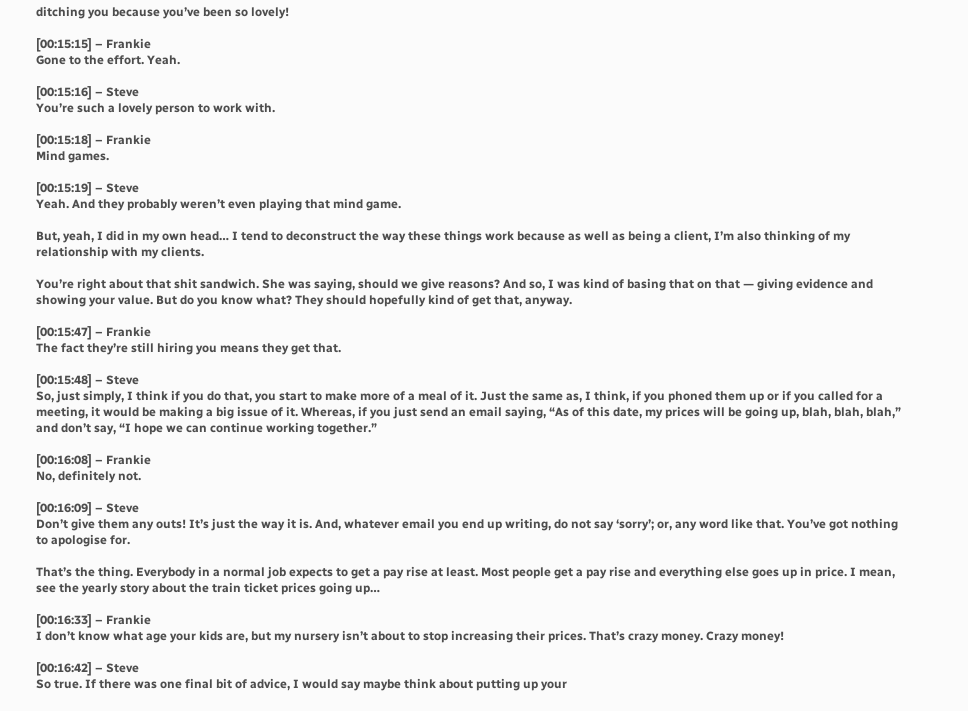ditching you because you’ve been so lovely!

[00:15:15] – Frankie
Gone to the effort. Yeah.

[00:15:16] – Steve
You’re such a lovely person to work with.

[00:15:18] – Frankie
Mind games.

[00:15:19] – Steve
Yeah. And they probably weren’t even playing that mind game.

But, yeah, I did in my own head… I tend to deconstruct the way these things work because as well as being a client, I’m also thinking of my relationship with my clients.

You’re right about that shit sandwich. She was saying, should we give reasons? And so, I was kind of basing that on that — giving evidence and showing your value. But do you know what? They should hopefully kind of get that, anyway.

[00:15:47] – Frankie
The fact they’re still hiring you means they get that.

[00:15:48] – Steve
So, just simply, I think if you do that, you start to make more of a meal of it. Just the same as, I think, if you phoned them up or if you called for a meeting, it would be making a big issue of it. Whereas, if you just send an email saying, “As of this date, my prices will be going up, blah, blah, blah,” and don’t say, “I hope we can continue working together.”

[00:16:08] – Frankie
No, definitely not.

[00:16:09] – Steve
Don’t give them any outs! It’s just the way it is. And, whatever email you end up writing, do not say ‘sorry’; or, any word like that. You’ve got nothing to apologise for.

That’s the thing. Everybody in a normal job expects to get a pay rise at least. Most people get a pay rise and everything else goes up in price. I mean, see the yearly story about the train ticket prices going up…

[00:16:33] – Frankie
I don’t know what age your kids are, but my nursery isn’t about to stop increasing their prices. That’s crazy money. Crazy money!

[00:16:42] – Steve
So true. If there was one final bit of advice, I would say maybe think about putting up your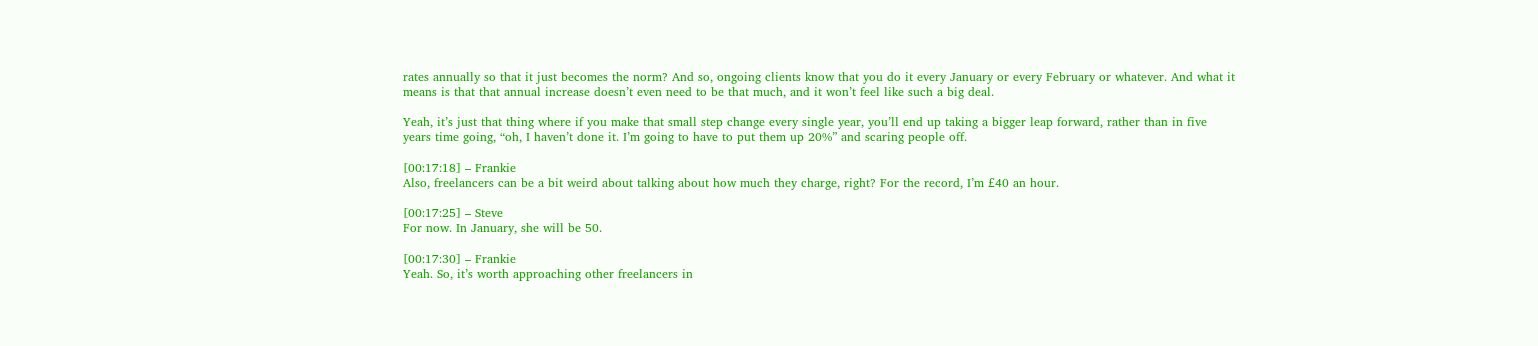rates annually so that it just becomes the norm? And so, ongoing clients know that you do it every January or every February or whatever. And what it means is that that annual increase doesn’t even need to be that much, and it won’t feel like such a big deal.

Yeah, it’s just that thing where if you make that small step change every single year, you’ll end up taking a bigger leap forward, rather than in five years time going, “oh, I haven’t done it. I’m going to have to put them up 20%” and scaring people off.

[00:17:18] – Frankie
Also, freelancers can be a bit weird about talking about how much they charge, right? For the record, I’m £40 an hour.

[00:17:25] – Steve
For now. In January, she will be 50.

[00:17:30] – Frankie
Yeah. So, it’s worth approaching other freelancers in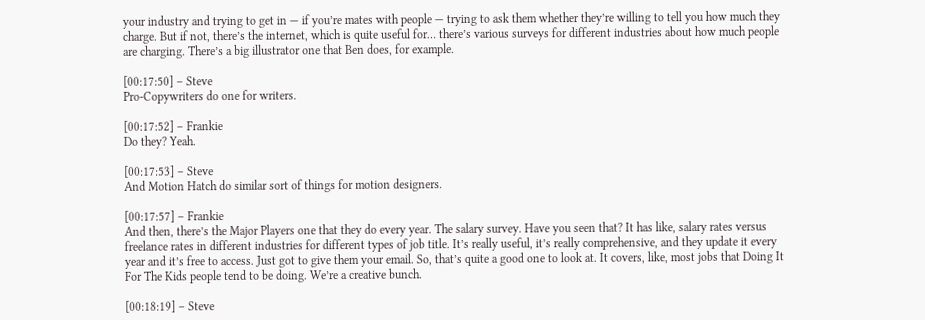your industry and trying to get in — if you’re mates with people — trying to ask them whether they’re willing to tell you how much they charge. But if not, there’s the internet, which is quite useful for… there’s various surveys for different industries about how much people are charging. There’s a big illustrator one that Ben does, for example.

[00:17:50] – Steve
Pro-Copywriters do one for writers.

[00:17:52] – Frankie
Do they? Yeah.

[00:17:53] – Steve
And Motion Hatch do similar sort of things for motion designers.

[00:17:57] – Frankie
And then, there’s the Major Players one that they do every year. The salary survey. Have you seen that? It has like, salary rates versus freelance rates in different industries for different types of job title. It’s really useful, it’s really comprehensive, and they update it every year and it’s free to access. Just got to give them your email. So, that’s quite a good one to look at. It covers, like, most jobs that Doing It For The Kids people tend to be doing. We’re a creative bunch.

[00:18:19] – Steve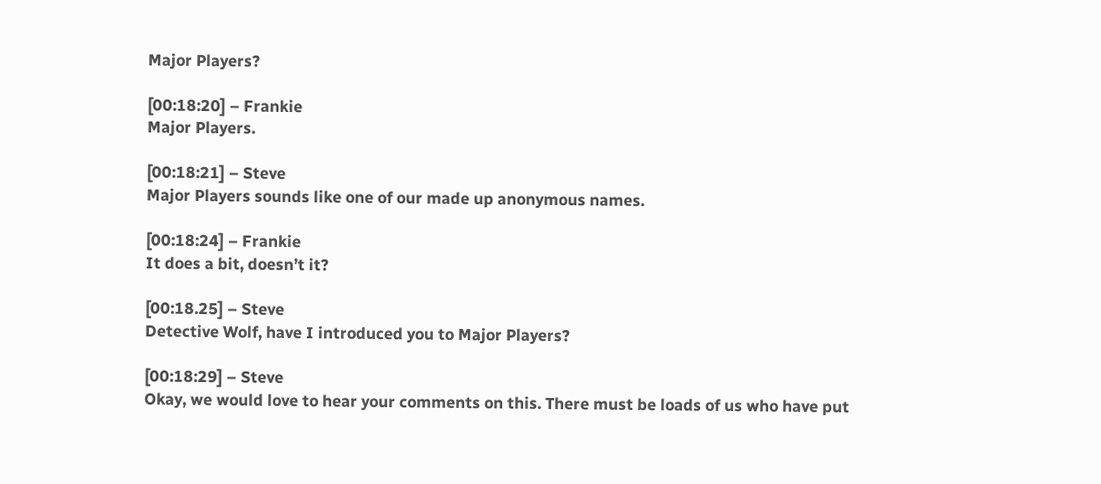Major Players?

[00:18:20] – Frankie
Major Players.

[00:18:21] – Steve
Major Players sounds like one of our made up anonymous names.

[00:18:24] – Frankie
It does a bit, doesn’t it?

[00:18.25] – Steve
Detective Wolf, have I introduced you to Major Players?

[00:18:29] – Steve
Okay, we would love to hear your comments on this. There must be loads of us who have put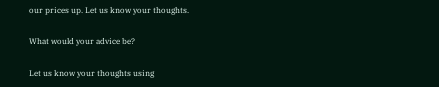our prices up. Let us know your thoughts.

What would your advice be?

Let us know your thoughts using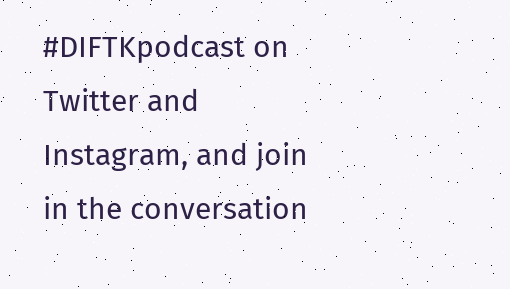#DIFTKpodcast on Twitter and Instagram, and join in the conversation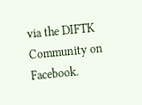via the DIFTK Community on Facebook.